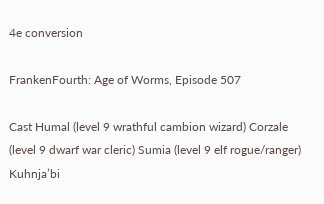4e conversion

FrankenFourth: Age of Worms, Episode 507

Cast Humal (level 9 wrathful cambion wizard) Corzale (level 9 dwarf war cleric) Sumia (level 9 elf rogue/ranger) Kuhnja’bi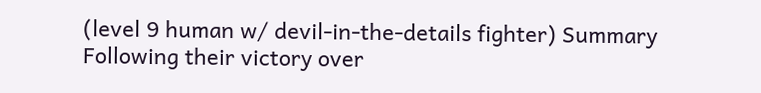(level 9 human w/ devil-in-the-details fighter) Summary Following their victory over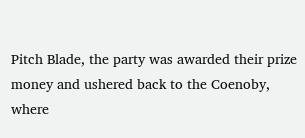Pitch Blade, the party was awarded their prize money and ushered back to the Coenoby, where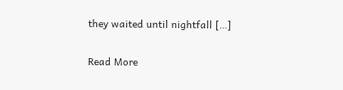they waited until nightfall […]

Read More